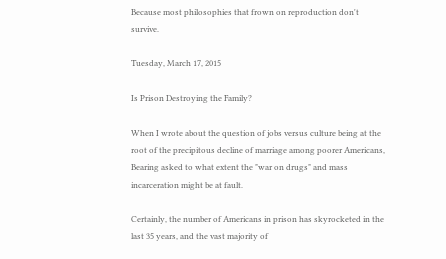Because most philosophies that frown on reproduction don't survive.

Tuesday, March 17, 2015

Is Prison Destroying the Family?

When I wrote about the question of jobs versus culture being at the root of the precipitous decline of marriage among poorer Americans, Bearing asked to what extent the "war on drugs" and mass incarceration might be at fault.

Certainly, the number of Americans in prison has skyrocketed in the last 35 years, and the vast majority of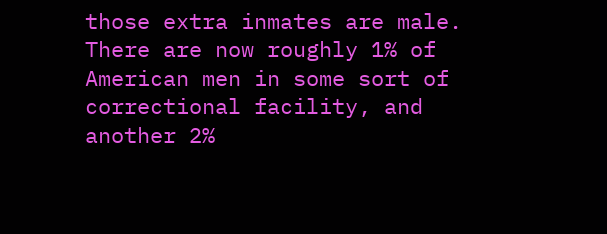those extra inmates are male. There are now roughly 1% of American men in some sort of correctional facility, and another 2%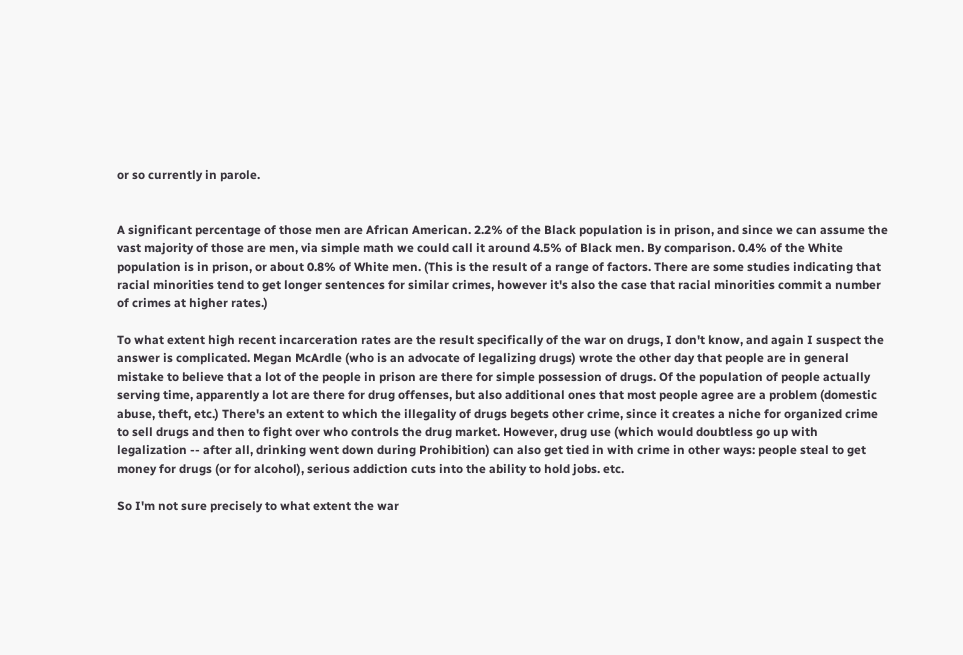or so currently in parole.


A significant percentage of those men are African American. 2.2% of the Black population is in prison, and since we can assume the vast majority of those are men, via simple math we could call it around 4.5% of Black men. By comparison. 0.4% of the White population is in prison, or about 0.8% of White men. (This is the result of a range of factors. There are some studies indicating that racial minorities tend to get longer sentences for similar crimes, however it's also the case that racial minorities commit a number of crimes at higher rates.)

To what extent high recent incarceration rates are the result specifically of the war on drugs, I don't know, and again I suspect the answer is complicated. Megan McArdle (who is an advocate of legalizing drugs) wrote the other day that people are in general mistake to believe that a lot of the people in prison are there for simple possession of drugs. Of the population of people actually serving time, apparently a lot are there for drug offenses, but also additional ones that most people agree are a problem (domestic abuse, theft, etc.) There's an extent to which the illegality of drugs begets other crime, since it creates a niche for organized crime to sell drugs and then to fight over who controls the drug market. However, drug use (which would doubtless go up with legalization -- after all, drinking went down during Prohibition) can also get tied in with crime in other ways: people steal to get money for drugs (or for alcohol), serious addiction cuts into the ability to hold jobs. etc.

So I'm not sure precisely to what extent the war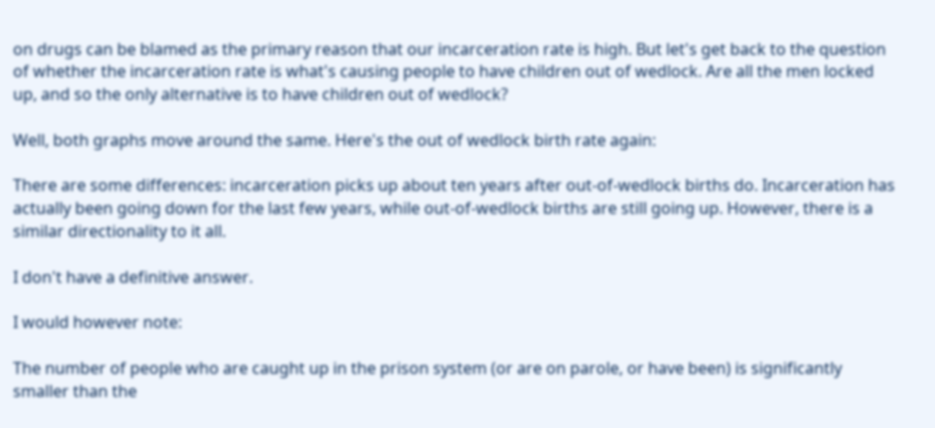on drugs can be blamed as the primary reason that our incarceration rate is high. But let's get back to the question of whether the incarceration rate is what's causing people to have children out of wedlock. Are all the men locked up, and so the only alternative is to have children out of wedlock?

Well, both graphs move around the same. Here's the out of wedlock birth rate again:

There are some differences: incarceration picks up about ten years after out-of-wedlock births do. Incarceration has actually been going down for the last few years, while out-of-wedlock births are still going up. However, there is a similar directionality to it all.

I don't have a definitive answer.

I would however note:

The number of people who are caught up in the prison system (or are on parole, or have been) is significantly smaller than the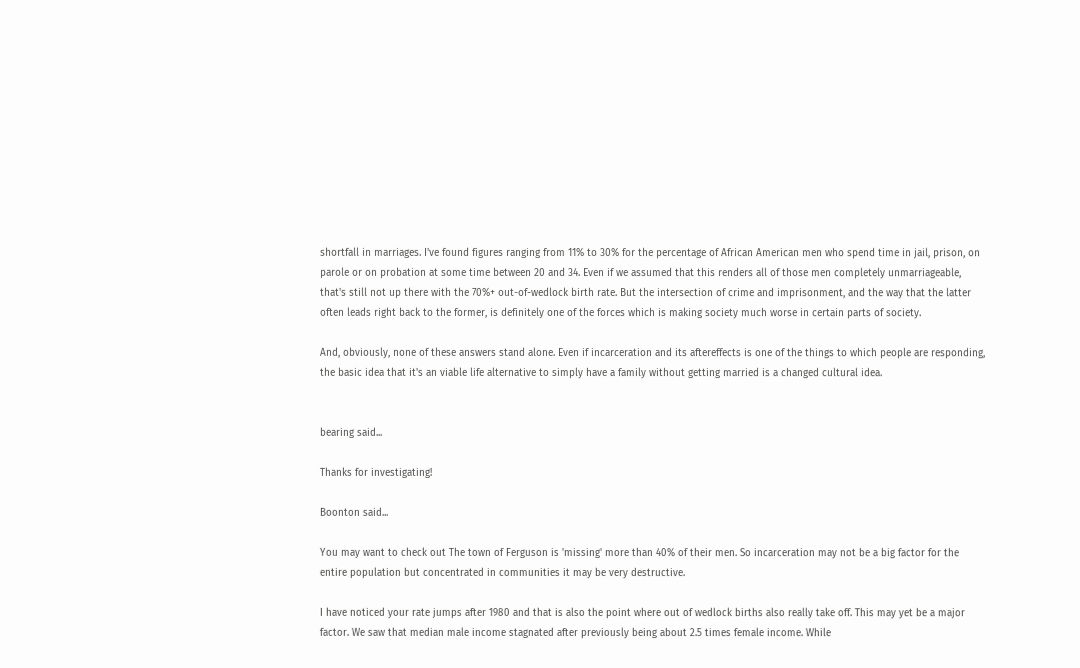shortfall in marriages. I've found figures ranging from 11% to 30% for the percentage of African American men who spend time in jail, prison, on parole or on probation at some time between 20 and 34. Even if we assumed that this renders all of those men completely unmarriageable, that's still not up there with the 70%+ out-of-wedlock birth rate. But the intersection of crime and imprisonment, and the way that the latter often leads right back to the former, is definitely one of the forces which is making society much worse in certain parts of society.

And, obviously, none of these answers stand alone. Even if incarceration and its aftereffects is one of the things to which people are responding, the basic idea that it's an viable life alternative to simply have a family without getting married is a changed cultural idea.


bearing said...

Thanks for investigating!

Boonton said...

You may want to check out The town of Ferguson is 'missing' more than 40% of their men. So incarceration may not be a big factor for the entire population but concentrated in communities it may be very destructive.

I have noticed your rate jumps after 1980 and that is also the point where out of wedlock births also really take off. This may yet be a major factor. We saw that median male income stagnated after previously being about 2.5 times female income. While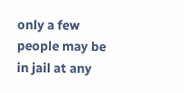only a few people may be in jail at any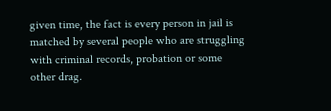given time, the fact is every person in jail is matched by several people who are struggling with criminal records, probation or some other drag.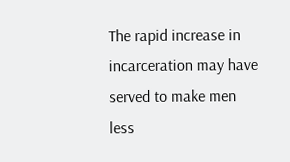The rapid increase in incarceration may have served to make men less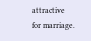attractive for marriage.